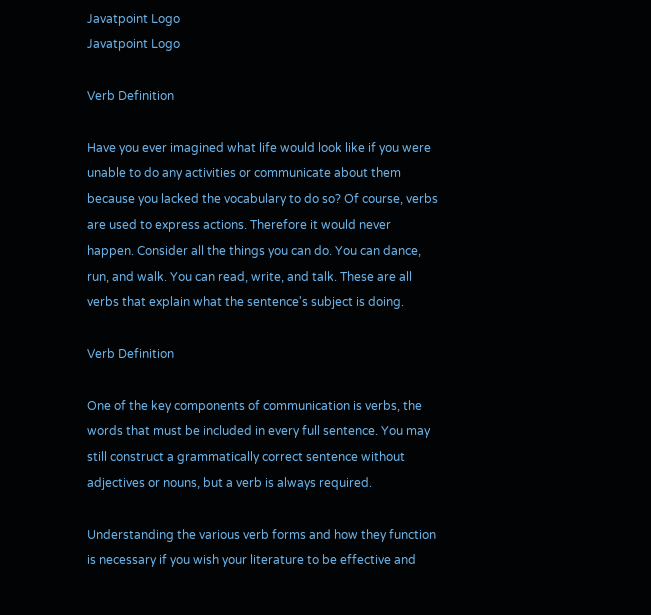Javatpoint Logo
Javatpoint Logo

Verb Definition

Have you ever imagined what life would look like if you were unable to do any activities or communicate about them because you lacked the vocabulary to do so? Of course, verbs are used to express actions. Therefore it would never happen. Consider all the things you can do. You can dance, run, and walk. You can read, write, and talk. These are all verbs that explain what the sentence's subject is doing.

Verb Definition

One of the key components of communication is verbs, the words that must be included in every full sentence. You may still construct a grammatically correct sentence without adjectives or nouns, but a verb is always required.

Understanding the various verb forms and how they function is necessary if you wish your literature to be effective and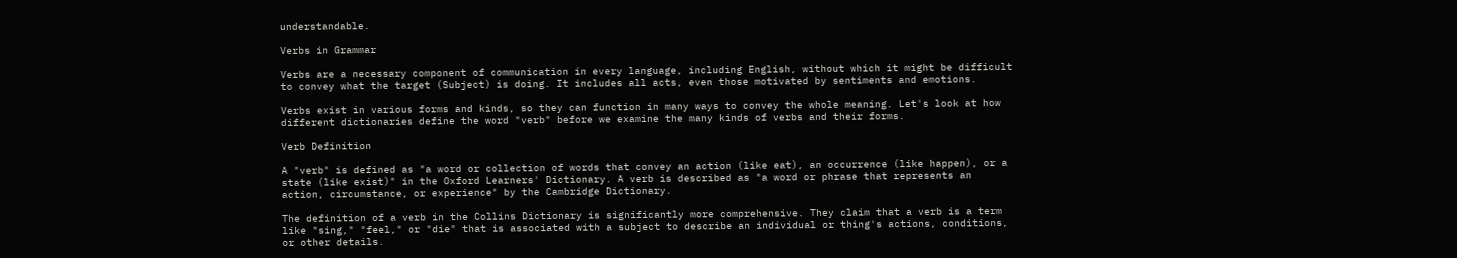understandable.

Verbs in Grammar

Verbs are a necessary component of communication in every language, including English, without which it might be difficult to convey what the target (Subject) is doing. It includes all acts, even those motivated by sentiments and emotions.

Verbs exist in various forms and kinds, so they can function in many ways to convey the whole meaning. Let's look at how different dictionaries define the word "verb" before we examine the many kinds of verbs and their forms.

Verb Definition

A "verb" is defined as "a word or collection of words that convey an action (like eat), an occurrence (like happen), or a state (like exist)" in the Oxford Learners' Dictionary. A verb is described as "a word or phrase that represents an action, circumstance, or experience" by the Cambridge Dictionary.

The definition of a verb in the Collins Dictionary is significantly more comprehensive. They claim that a verb is a term like "sing," "feel," or "die" that is associated with a subject to describe an individual or thing's actions, conditions, or other details.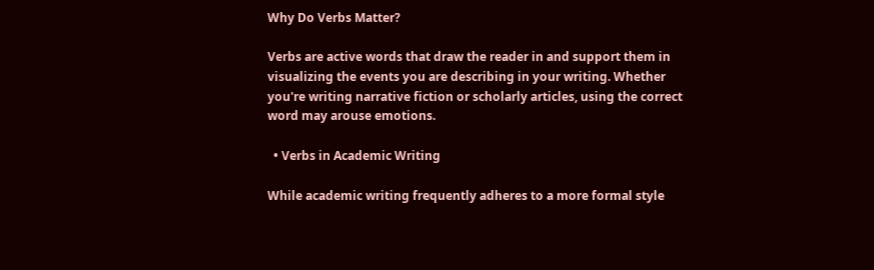Why Do Verbs Matter?

Verbs are active words that draw the reader in and support them in visualizing the events you are describing in your writing. Whether you're writing narrative fiction or scholarly articles, using the correct word may arouse emotions.

  • Verbs in Academic Writing

While academic writing frequently adheres to a more formal style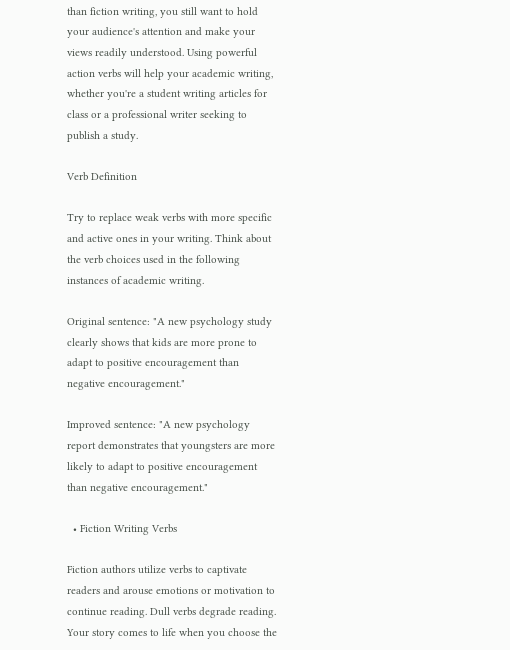than fiction writing, you still want to hold your audience's attention and make your views readily understood. Using powerful action verbs will help your academic writing, whether you're a student writing articles for class or a professional writer seeking to publish a study.

Verb Definition

Try to replace weak verbs with more specific and active ones in your writing. Think about the verb choices used in the following instances of academic writing.

Original sentence: "A new psychology study clearly shows that kids are more prone to adapt to positive encouragement than negative encouragement."

Improved sentence: "A new psychology report demonstrates that youngsters are more likely to adapt to positive encouragement than negative encouragement."

  • Fiction Writing Verbs

Fiction authors utilize verbs to captivate readers and arouse emotions or motivation to continue reading. Dull verbs degrade reading. Your story comes to life when you choose the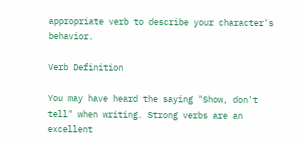appropriate verb to describe your character's behavior.

Verb Definition

You may have heard the saying "Show, don't tell" when writing. Strong verbs are an excellent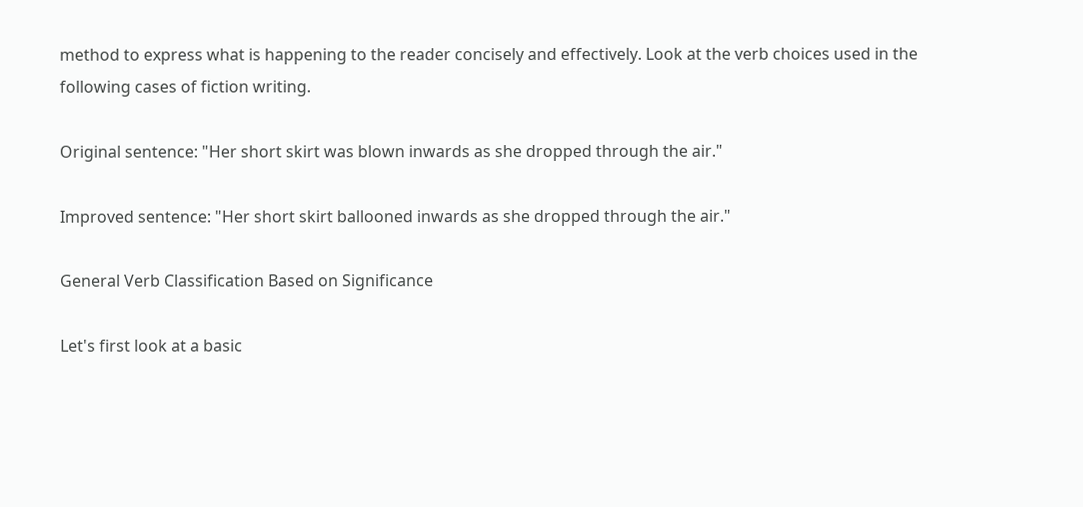method to express what is happening to the reader concisely and effectively. Look at the verb choices used in the following cases of fiction writing.

Original sentence: "Her short skirt was blown inwards as she dropped through the air."

Improved sentence: "Her short skirt ballooned inwards as she dropped through the air."

General Verb Classification Based on Significance

Let's first look at a basic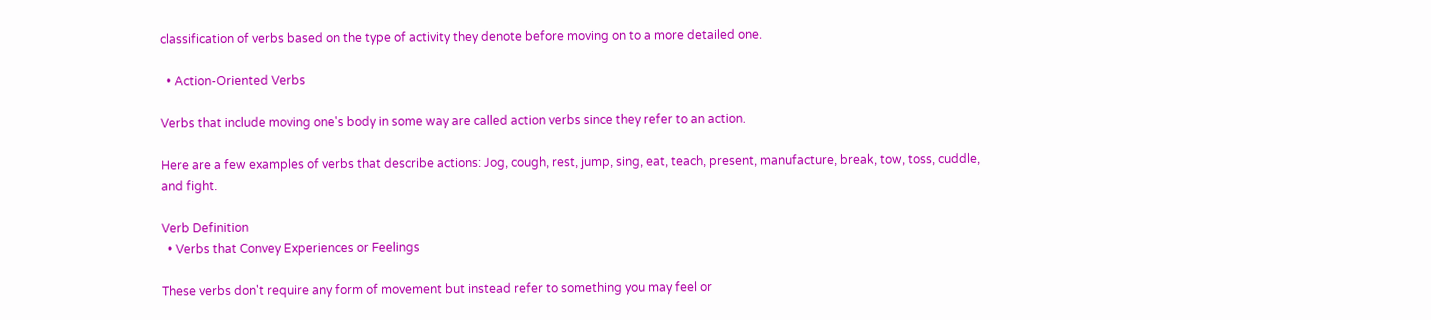classification of verbs based on the type of activity they denote before moving on to a more detailed one.

  • Action-Oriented Verbs

Verbs that include moving one's body in some way are called action verbs since they refer to an action.

Here are a few examples of verbs that describe actions: Jog, cough, rest, jump, sing, eat, teach, present, manufacture, break, tow, toss, cuddle, and fight.

Verb Definition
  • Verbs that Convey Experiences or Feelings

These verbs don't require any form of movement but instead refer to something you may feel or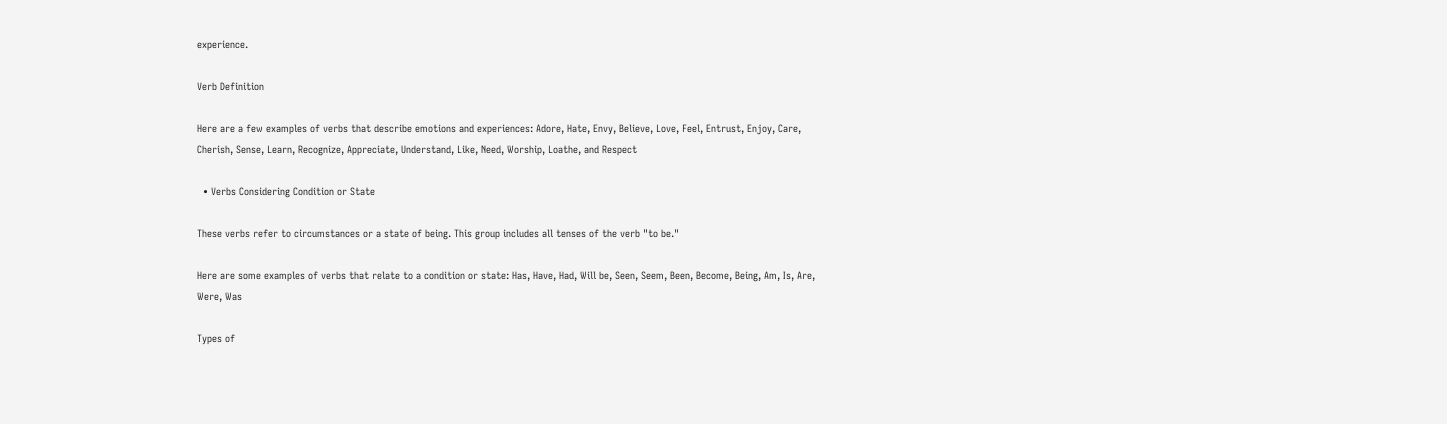experience.

Verb Definition

Here are a few examples of verbs that describe emotions and experiences: Adore, Hate, Envy, Believe, Love, Feel, Entrust, Enjoy, Care, Cherish, Sense, Learn, Recognize, Appreciate, Understand, Like, Need, Worship, Loathe, and Respect

  • Verbs Considering Condition or State

These verbs refer to circumstances or a state of being. This group includes all tenses of the verb "to be."

Here are some examples of verbs that relate to a condition or state: Has, Have, Had, Will be, Seen, Seem, Been, Become, Being, Am, Is, Are, Were, Was

Types of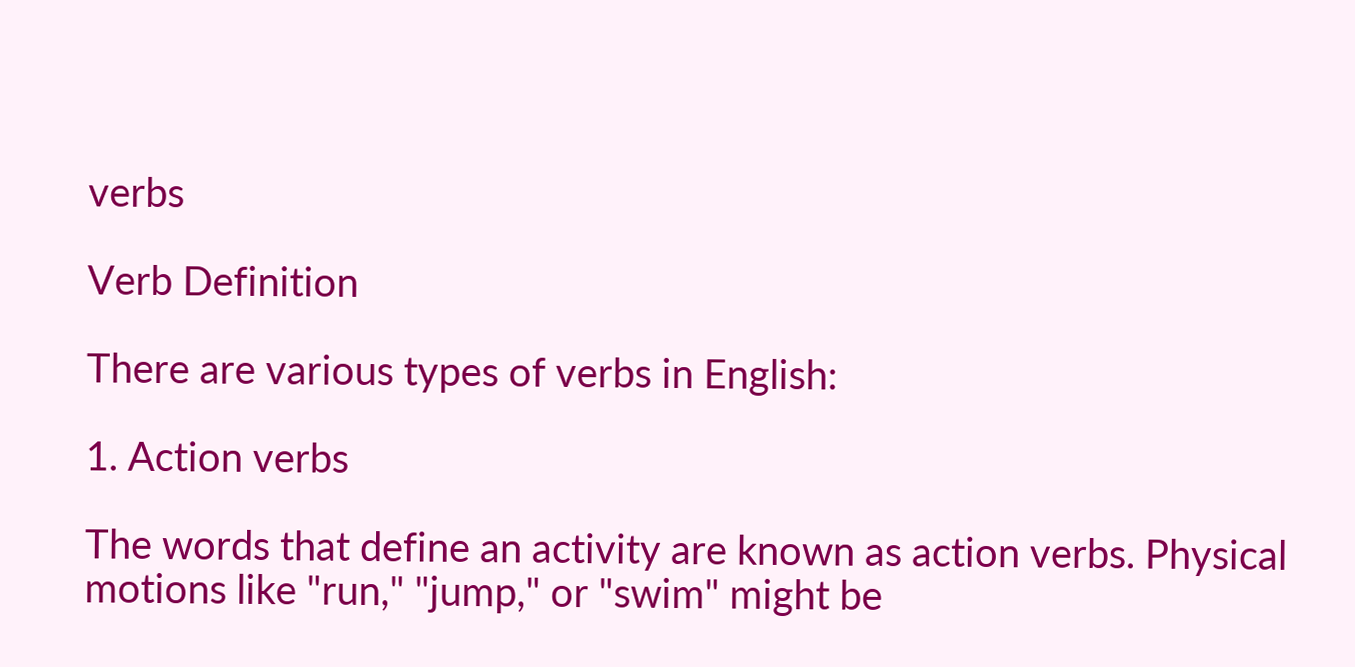verbs

Verb Definition

There are various types of verbs in English:

1. Action verbs

The words that define an activity are known as action verbs. Physical motions like "run," "jump," or "swim" might be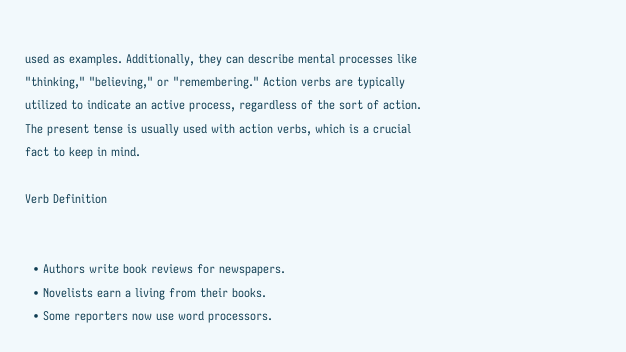used as examples. Additionally, they can describe mental processes like "thinking," "believing," or "remembering." Action verbs are typically utilized to indicate an active process, regardless of the sort of action. The present tense is usually used with action verbs, which is a crucial fact to keep in mind.

Verb Definition


  • Authors write book reviews for newspapers.
  • Novelists earn a living from their books.
  • Some reporters now use word processors.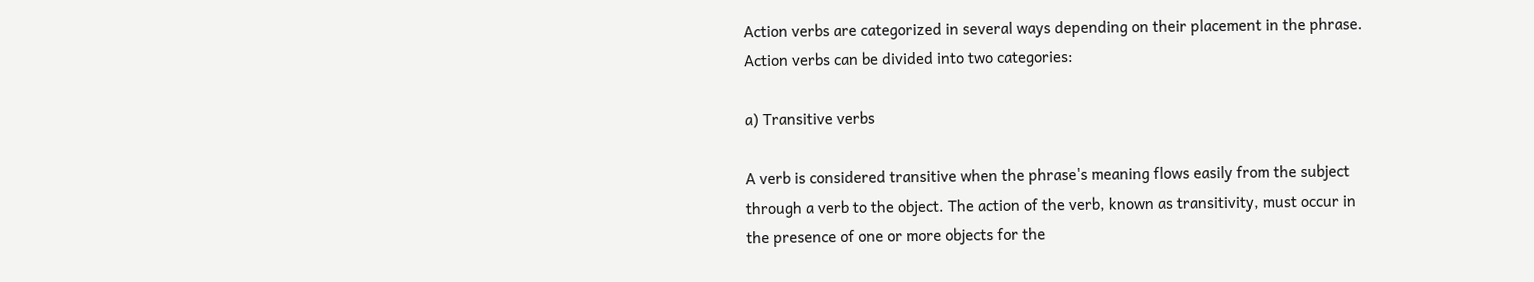Action verbs are categorized in several ways depending on their placement in the phrase. Action verbs can be divided into two categories:

a) Transitive verbs

A verb is considered transitive when the phrase's meaning flows easily from the subject through a verb to the object. The action of the verb, known as transitivity, must occur in the presence of one or more objects for the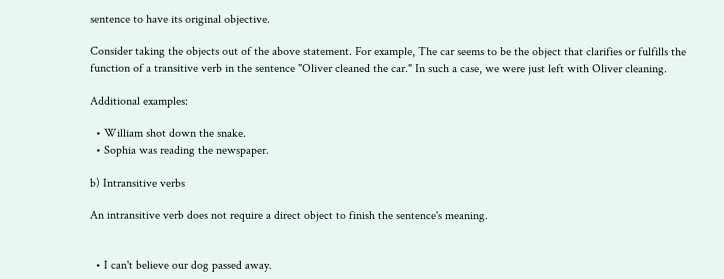sentence to have its original objective.

Consider taking the objects out of the above statement. For example, The car seems to be the object that clarifies or fulfills the function of a transitive verb in the sentence "Oliver cleaned the car." In such a case, we were just left with Oliver cleaning.

Additional examples:

  • William shot down the snake.
  • Sophia was reading the newspaper.

b) Intransitive verbs

An intransitive verb does not require a direct object to finish the sentence's meaning.


  • I can't believe our dog passed away.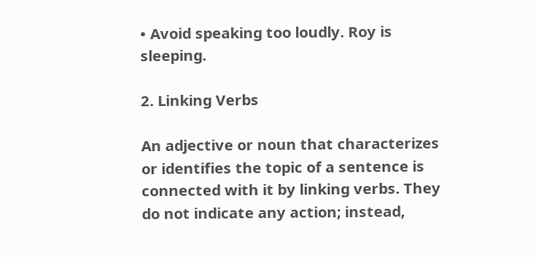• Avoid speaking too loudly. Roy is sleeping.

2. Linking Verbs

An adjective or noun that characterizes or identifies the topic of a sentence is connected with it by linking verbs. They do not indicate any action; instead,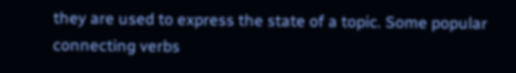they are used to express the state of a topic. Some popular connecting verbs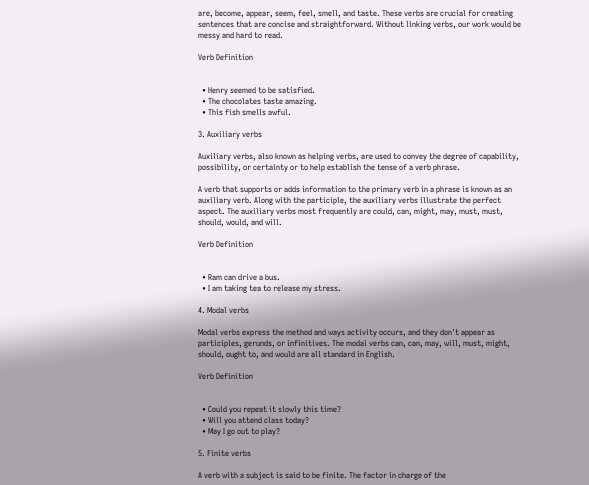are, become, appear, seem, feel, smell, and taste. These verbs are crucial for creating sentences that are concise and straightforward. Without linking verbs, our work would be messy and hard to read.

Verb Definition


  • Henry seemed to be satisfied.
  • The chocolates taste amazing.
  • This fish smells awful.

3. Auxiliary verbs

Auxiliary verbs, also known as helping verbs, are used to convey the degree of capability, possibility, or certainty or to help establish the tense of a verb phrase.

A verb that supports or adds information to the primary verb in a phrase is known as an auxiliary verb. Along with the participle, the auxiliary verbs illustrate the perfect aspect. The auxiliary verbs most frequently are could, can, might, may, must, must, should, would, and will.

Verb Definition


  • Ram can drive a bus.
  • I am taking tea to release my stress.

4. Modal verbs

Modal verbs express the method and ways activity occurs, and they don't appear as participles, gerunds, or infinitives. The modal verbs can, can, may, will, must, might, should, ought to, and would are all standard in English.

Verb Definition


  • Could you repeat it slowly this time?
  • Will you attend class today?
  • May I go out to play?

5. Finite verbs

A verb with a subject is said to be finite. The factor in charge of the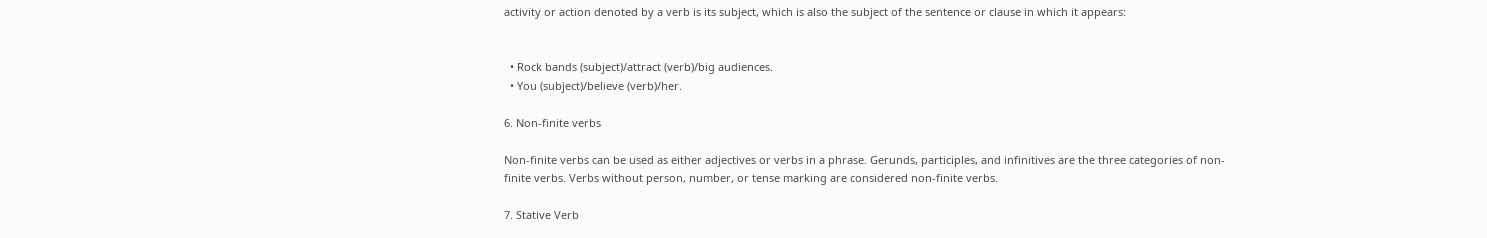activity or action denoted by a verb is its subject, which is also the subject of the sentence or clause in which it appears:


  • Rock bands (subject)/attract (verb)/big audiences.
  • You (subject)/believe (verb)/her.

6. Non-finite verbs

Non-finite verbs can be used as either adjectives or verbs in a phrase. Gerunds, participles, and infinitives are the three categories of non-finite verbs. Verbs without person, number, or tense marking are considered non-finite verbs.

7. Stative Verb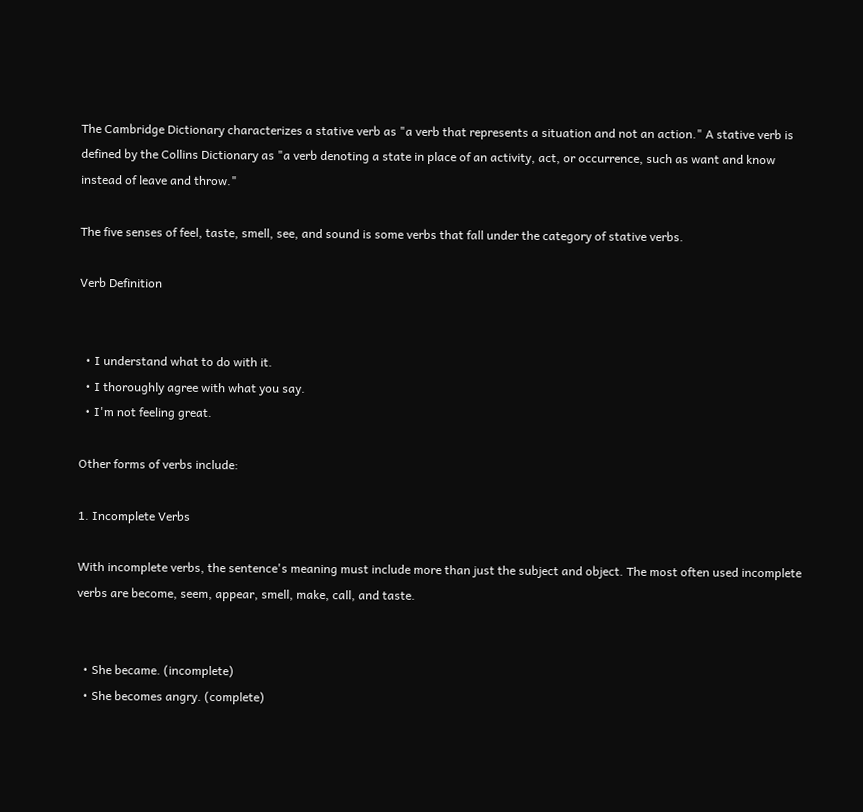The Cambridge Dictionary characterizes a stative verb as "a verb that represents a situation and not an action." A stative verb is defined by the Collins Dictionary as "a verb denoting a state in place of an activity, act, or occurrence, such as want and know instead of leave and throw."

The five senses of feel, taste, smell, see, and sound is some verbs that fall under the category of stative verbs.

Verb Definition


  • I understand what to do with it.
  • I thoroughly agree with what you say.
  • I'm not feeling great.

Other forms of verbs include:

1. Incomplete Verbs

With incomplete verbs, the sentence's meaning must include more than just the subject and object. The most often used incomplete verbs are become, seem, appear, smell, make, call, and taste.


  • She became. (incomplete)
  • She becomes angry. (complete)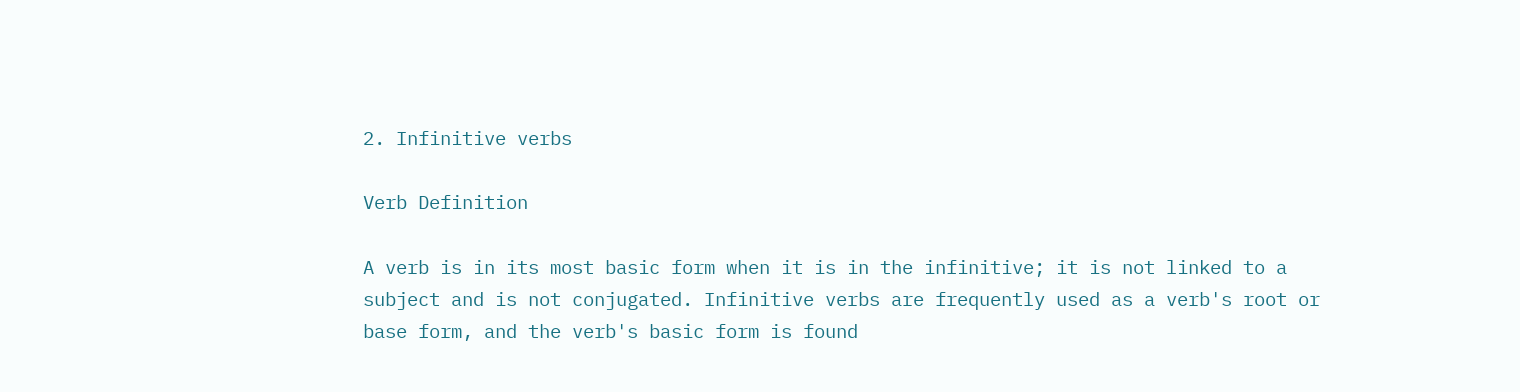2. Infinitive verbs

Verb Definition

A verb is in its most basic form when it is in the infinitive; it is not linked to a subject and is not conjugated. Infinitive verbs are frequently used as a verb's root or base form, and the verb's basic form is found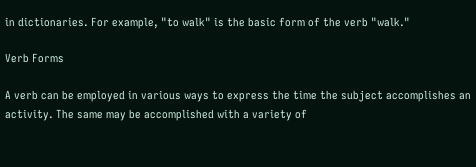in dictionaries. For example, "to walk" is the basic form of the verb "walk."

Verb Forms

A verb can be employed in various ways to express the time the subject accomplishes an activity. The same may be accomplished with a variety of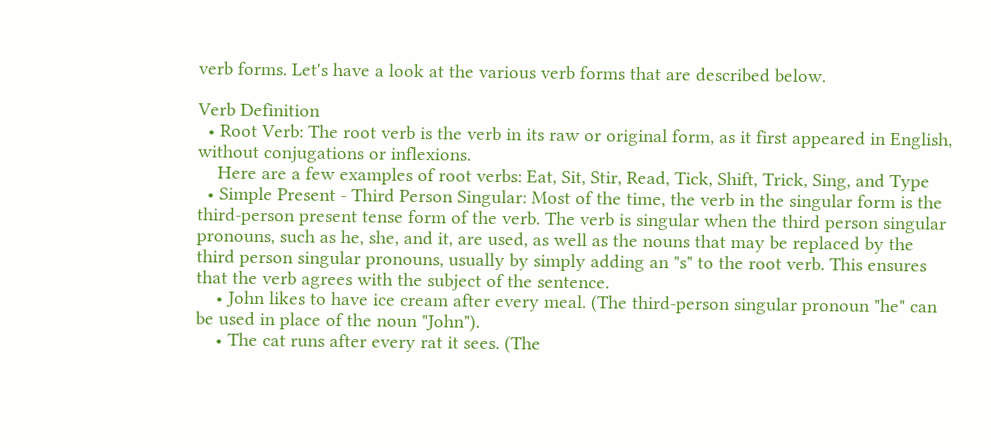verb forms. Let's have a look at the various verb forms that are described below.

Verb Definition
  • Root Verb: The root verb is the verb in its raw or original form, as it first appeared in English, without conjugations or inflexions.
    Here are a few examples of root verbs: Eat, Sit, Stir, Read, Tick, Shift, Trick, Sing, and Type
  • Simple Present - Third Person Singular: Most of the time, the verb in the singular form is the third-person present tense form of the verb. The verb is singular when the third person singular pronouns, such as he, she, and it, are used, as well as the nouns that may be replaced by the third person singular pronouns, usually by simply adding an "s" to the root verb. This ensures that the verb agrees with the subject of the sentence.
    • John likes to have ice cream after every meal. (The third-person singular pronoun "he" can be used in place of the noun "John").
    • The cat runs after every rat it sees. (The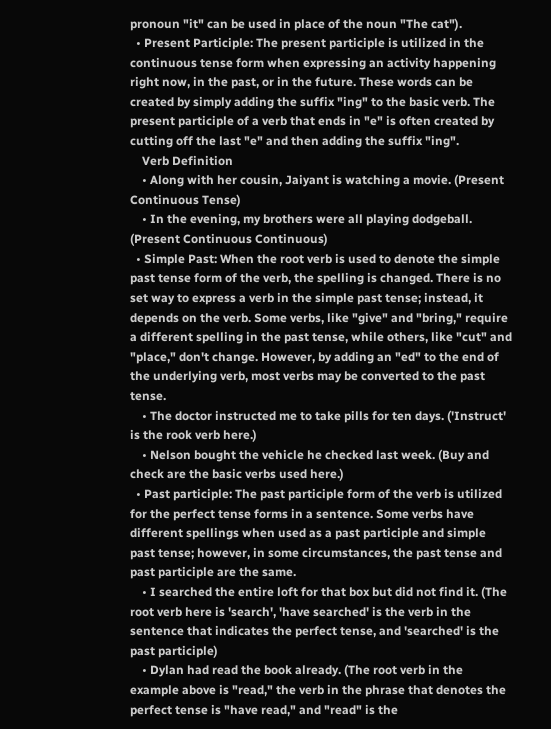pronoun "it" can be used in place of the noun "The cat").
  • Present Participle: The present participle is utilized in the continuous tense form when expressing an activity happening right now, in the past, or in the future. These words can be created by simply adding the suffix "ing" to the basic verb. The present participle of a verb that ends in "e" is often created by cutting off the last "e" and then adding the suffix "ing".
    Verb Definition
    • Along with her cousin, Jaiyant is watching a movie. (Present Continuous Tense)
    • In the evening, my brothers were all playing dodgeball. (Present Continuous Continuous)
  • Simple Past: When the root verb is used to denote the simple past tense form of the verb, the spelling is changed. There is no set way to express a verb in the simple past tense; instead, it depends on the verb. Some verbs, like "give" and "bring," require a different spelling in the past tense, while others, like "cut" and "place," don't change. However, by adding an "ed" to the end of the underlying verb, most verbs may be converted to the past tense.
    • The doctor instructed me to take pills for ten days. ('Instruct' is the rook verb here.)
    • Nelson bought the vehicle he checked last week. (Buy and check are the basic verbs used here.)
  • Past participle: The past participle form of the verb is utilized for the perfect tense forms in a sentence. Some verbs have different spellings when used as a past participle and simple past tense; however, in some circumstances, the past tense and past participle are the same.
    • I searched the entire loft for that box but did not find it. (The root verb here is 'search', 'have searched' is the verb in the sentence that indicates the perfect tense, and 'searched' is the past participle)
    • Dylan had read the book already. (The root verb in the example above is "read," the verb in the phrase that denotes the perfect tense is "have read," and "read" is the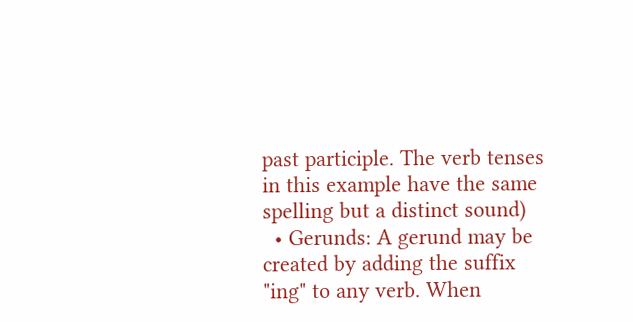past participle. The verb tenses in this example have the same spelling but a distinct sound)
  • Gerunds: A gerund may be created by adding the suffix "ing" to any verb. When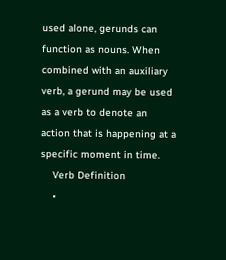used alone, gerunds can function as nouns. When combined with an auxiliary verb, a gerund may be used as a verb to denote an action that is happening at a specific moment in time.
    Verb Definition
    •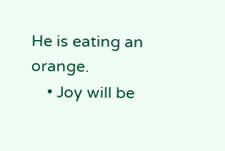He is eating an orange.
    • Joy will be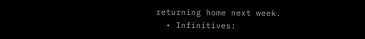returning home next week.
  • Infinitives: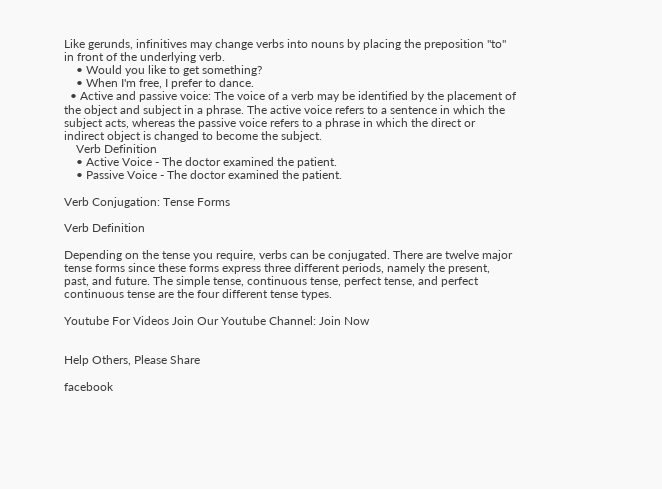Like gerunds, infinitives may change verbs into nouns by placing the preposition "to" in front of the underlying verb.
    • Would you like to get something?
    • When I'm free, I prefer to dance.
  • Active and passive voice: The voice of a verb may be identified by the placement of the object and subject in a phrase. The active voice refers to a sentence in which the subject acts, whereas the passive voice refers to a phrase in which the direct or indirect object is changed to become the subject.
    Verb Definition
    • Active Voice - The doctor examined the patient.
    • Passive Voice - The doctor examined the patient.

Verb Conjugation: Tense Forms

Verb Definition

Depending on the tense you require, verbs can be conjugated. There are twelve major tense forms since these forms express three different periods, namely the present, past, and future. The simple tense, continuous tense, perfect tense, and perfect continuous tense are the four different tense types.

Youtube For Videos Join Our Youtube Channel: Join Now


Help Others, Please Share

facebook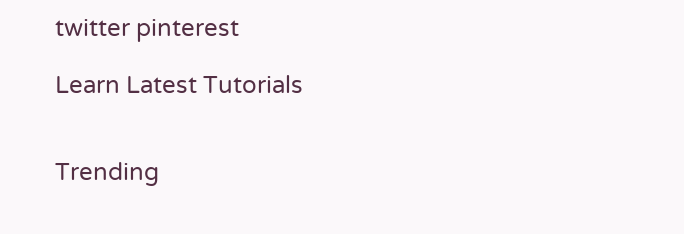twitter pinterest

Learn Latest Tutorials


Trending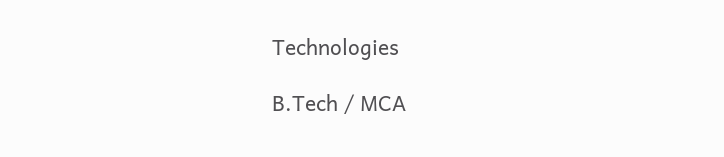Technologies

B.Tech / MCA